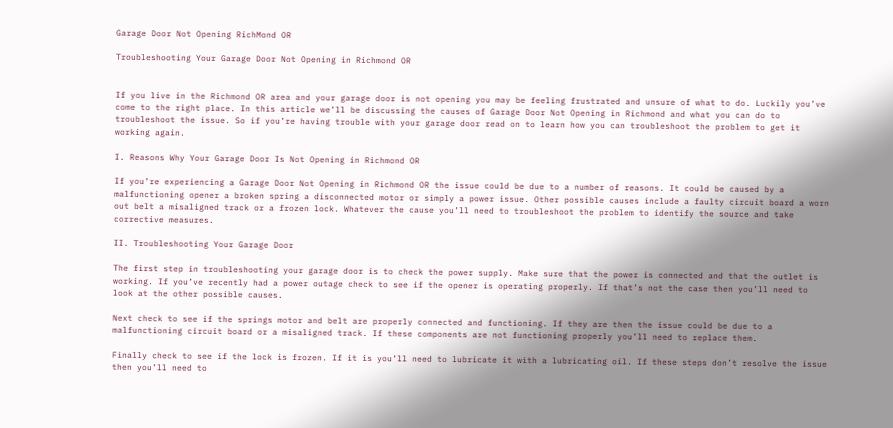Garage Door Not Opening RichMond OR

Troubleshooting Your Garage Door Not Opening in Richmond OR


If you live in the Richmond OR area and your garage door is not opening you may be feeling frustrated and unsure of what to do. Luckily you’ve come to the right place. In this article we’ll be discussing the causes of Garage Door Not Opening in Richmond and what you can do to troubleshoot the issue. So if you’re having trouble with your garage door read on to learn how you can troubleshoot the problem to get it working again.

I. Reasons Why Your Garage Door Is Not Opening in Richmond OR

If you’re experiencing a Garage Door Not Opening in Richmond OR the issue could be due to a number of reasons. It could be caused by a malfunctioning opener a broken spring a disconnected motor or simply a power issue. Other possible causes include a faulty circuit board a worn out belt a misaligned track or a frozen lock. Whatever the cause you’ll need to troubleshoot the problem to identify the source and take corrective measures.

II. Troubleshooting Your Garage Door

The first step in troubleshooting your garage door is to check the power supply. Make sure that the power is connected and that the outlet is working. If you’ve recently had a power outage check to see if the opener is operating properly. If that’s not the case then you’ll need to look at the other possible causes.

Next check to see if the springs motor and belt are properly connected and functioning. If they are then the issue could be due to a malfunctioning circuit board or a misaligned track. If these components are not functioning properly you’ll need to replace them.

Finally check to see if the lock is frozen. If it is you’ll need to lubricate it with a lubricating oil. If these steps don’t resolve the issue then you’ll need to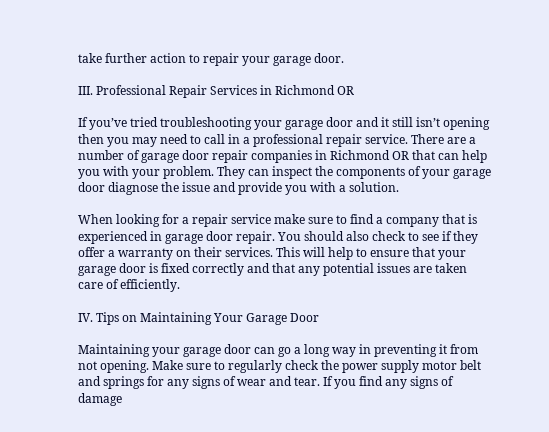take further action to repair your garage door.

III. Professional Repair Services in Richmond OR

If you’ve tried troubleshooting your garage door and it still isn’t opening then you may need to call in a professional repair service. There are a number of garage door repair companies in Richmond OR that can help you with your problem. They can inspect the components of your garage door diagnose the issue and provide you with a solution.

When looking for a repair service make sure to find a company that is experienced in garage door repair. You should also check to see if they offer a warranty on their services. This will help to ensure that your garage door is fixed correctly and that any potential issues are taken care of efficiently.

IV. Tips on Maintaining Your Garage Door

Maintaining your garage door can go a long way in preventing it from not opening. Make sure to regularly check the power supply motor belt and springs for any signs of wear and tear. If you find any signs of damage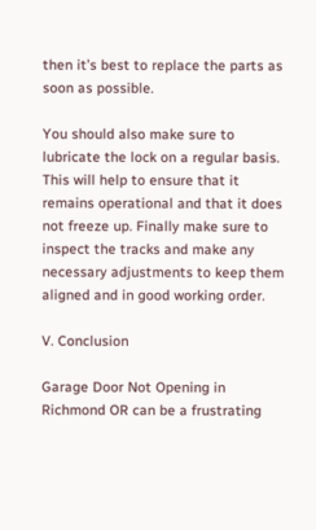then it’s best to replace the parts as soon as possible.

You should also make sure to lubricate the lock on a regular basis. This will help to ensure that it remains operational and that it does not freeze up. Finally make sure to inspect the tracks and make any necessary adjustments to keep them aligned and in good working order.

V. Conclusion

Garage Door Not Opening in Richmond OR can be a frustrating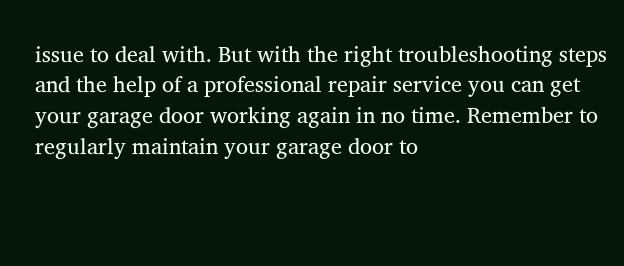issue to deal with. But with the right troubleshooting steps and the help of a professional repair service you can get your garage door working again in no time. Remember to regularly maintain your garage door to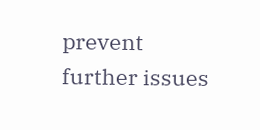prevent further issues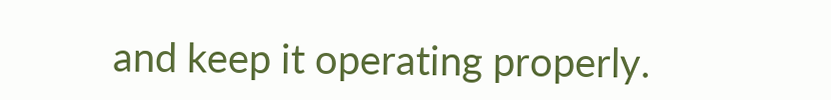and keep it operating properly.